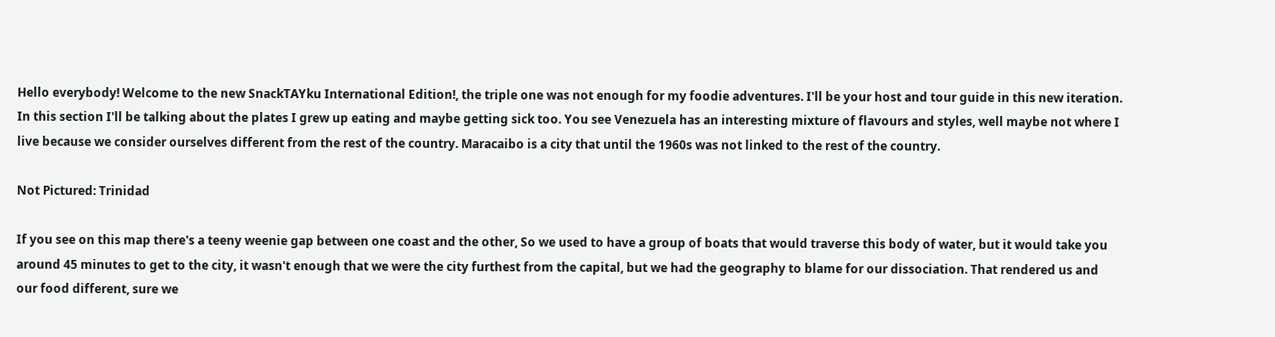Hello everybody! Welcome to the new SnackTAYku International Edition!, the triple one was not enough for my foodie adventures. I'll be your host and tour guide in this new iteration. In this section I'll be talking about the plates I grew up eating and maybe getting sick too. You see Venezuela has an interesting mixture of flavours and styles, well maybe not where I live because we consider ourselves different from the rest of the country. Maracaibo is a city that until the 1960s was not linked to the rest of the country.

Not Pictured: Trinidad

If you see on this map there's a teeny weenie gap between one coast and the other, So we used to have a group of boats that would traverse this body of water, but it would take you around 45 minutes to get to the city, it wasn't enough that we were the city furthest from the capital, but we had the geography to blame for our dissociation. That rendered us and our food different, sure we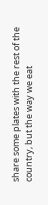share some plates with the rest of the country, but the way we eat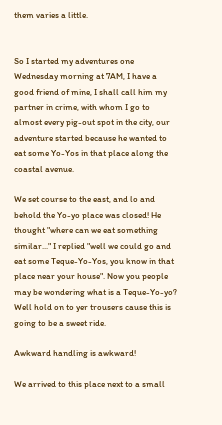them varies a little.


So I started my adventures one Wednesday morning at 7AM, I have a good friend of mine, I shall call him my partner in crime, with whom I go to almost every pig-out spot in the city, our adventure started because he wanted to eat some Yo-Yos in that place along the coastal avenue.

We set course to the east, and lo and behold the Yo-yo place was closed! He thought "where can we eat something similar..." I replied "well we could go and eat some Teque-Yo-Yos, you know in that place near your house". Now you people may be wondering what is a Teque-Yo-yo? Well hold on to yer trousers cause this is going to be a sweet ride.

Awkward handling is awkward!

We arrived to this place next to a small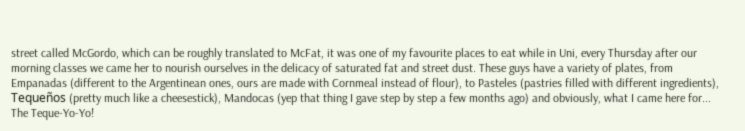street called McGordo, which can be roughly translated to McFat, it was one of my favourite places to eat while in Uni, every Thursday after our morning classes we came her to nourish ourselves in the delicacy of saturated fat and street dust. These guys have a variety of plates, from Empanadas (different to the Argentinean ones, ours are made with Cornmeal instead of flour), to Pasteles (pastries filled with different ingredients), Tequeños (pretty much like a cheesestick), Mandocas (yep that thing I gave step by step a few months ago) and obviously, what I came here for... The Teque-Yo-Yo!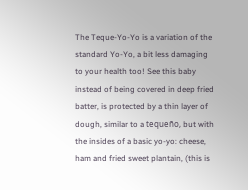The Teque-Yo-Yo is a variation of the standard Yo-Yo, a bit less damaging to your health too! See this baby instead of being covered in deep fried batter, is protected by a thin layer of dough, similar to a tequeño, but with the insides of a basic yo-yo: cheese, ham and fried sweet plantain, (this is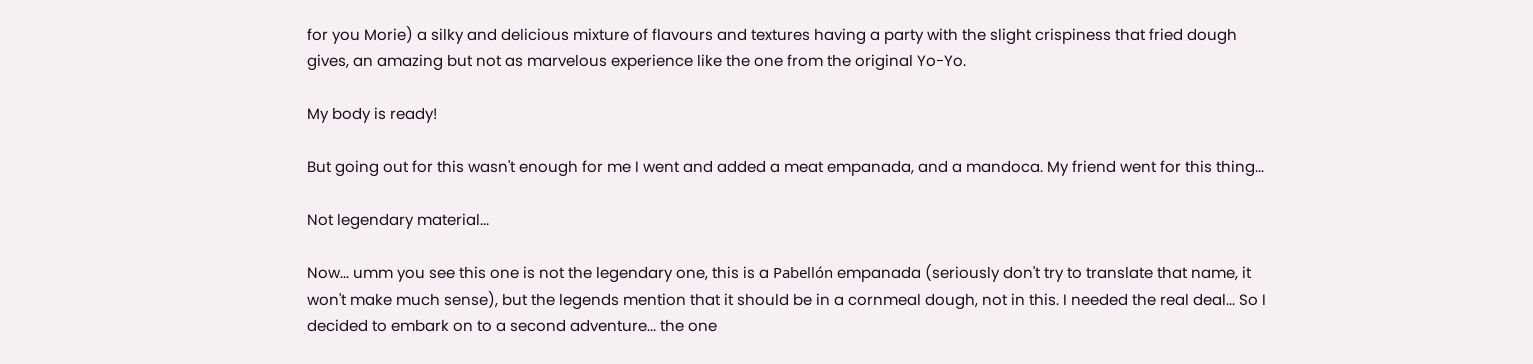for you Morie) a silky and delicious mixture of flavours and textures having a party with the slight crispiness that fried dough gives, an amazing but not as marvelous experience like the one from the original Yo-Yo.

My body is ready!

But going out for this wasn't enough for me I went and added a meat empanada, and a mandoca. My friend went for this thing...

Not legendary material...

Now... umm you see this one is not the legendary one, this is a Pabellón empanada (seriously don't try to translate that name, it won't make much sense), but the legends mention that it should be in a cornmeal dough, not in this. I needed the real deal... So I decided to embark on to a second adventure... the one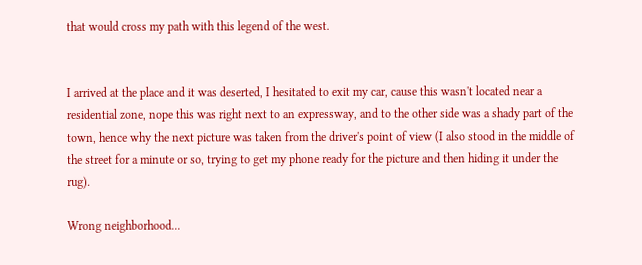that would cross my path with this legend of the west.


I arrived at the place and it was deserted, I hesitated to exit my car, cause this wasn't located near a residential zone, nope this was right next to an expressway, and to the other side was a shady part of the town, hence why the next picture was taken from the driver's point of view (I also stood in the middle of the street for a minute or so, trying to get my phone ready for the picture and then hiding it under the rug).

Wrong neighborhood...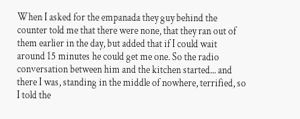When I asked for the empanada they guy behind the counter told me that there were none, that they ran out of them earlier in the day, but added that if I could wait around 15 minutes he could get me one. So the radio conversation between him and the kitchen started... and there I was, standing in the middle of nowhere, terrified, so I told the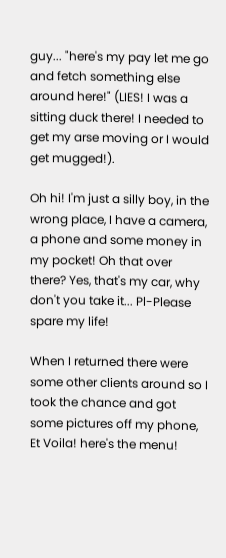guy... "here's my pay let me go and fetch something else around here!" (LIES! I was a sitting duck there! I needed to get my arse moving or I would get mugged!).

Oh hi! I'm just a silly boy, in the wrong place, I have a camera, a phone and some money in my pocket! Oh that over there? Yes, that's my car, why don't you take it... Pl-Please spare my life!

When I returned there were some other clients around so I took the chance and got some pictures off my phone, Et Voila! here's the menu!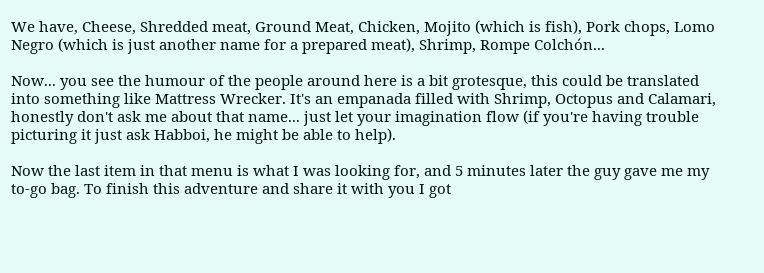We have, Cheese, Shredded meat, Ground Meat, Chicken, Mojito (which is fish), Pork chops, Lomo Negro (which is just another name for a prepared meat), Shrimp, Rompe Colchón...

Now... you see the humour of the people around here is a bit grotesque, this could be translated into something like Mattress Wrecker. It's an empanada filled with Shrimp, Octopus and Calamari, honestly don't ask me about that name... just let your imagination flow (if you're having trouble picturing it just ask Habboi, he might be able to help).

Now the last item in that menu is what I was looking for, and 5 minutes later the guy gave me my to-go bag. To finish this adventure and share it with you I got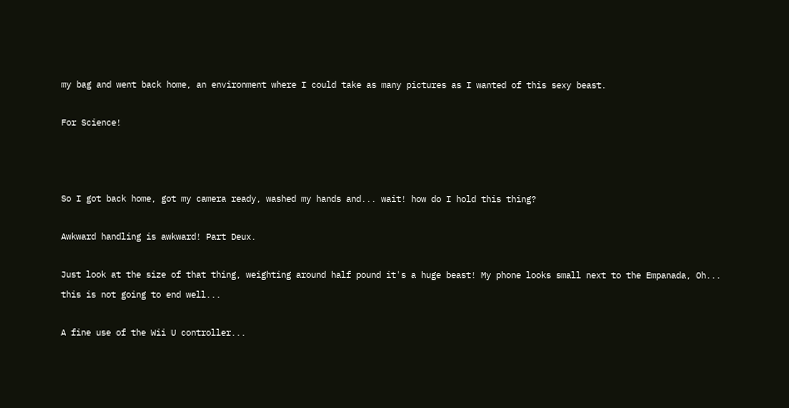my bag and went back home, an environment where I could take as many pictures as I wanted of this sexy beast.

For Science!



So I got back home, got my camera ready, washed my hands and... wait! how do I hold this thing?

Awkward handling is awkward! Part Deux.

Just look at the size of that thing, weighting around half pound it's a huge beast! My phone looks small next to the Empanada, Oh... this is not going to end well...

A fine use of the Wii U controller...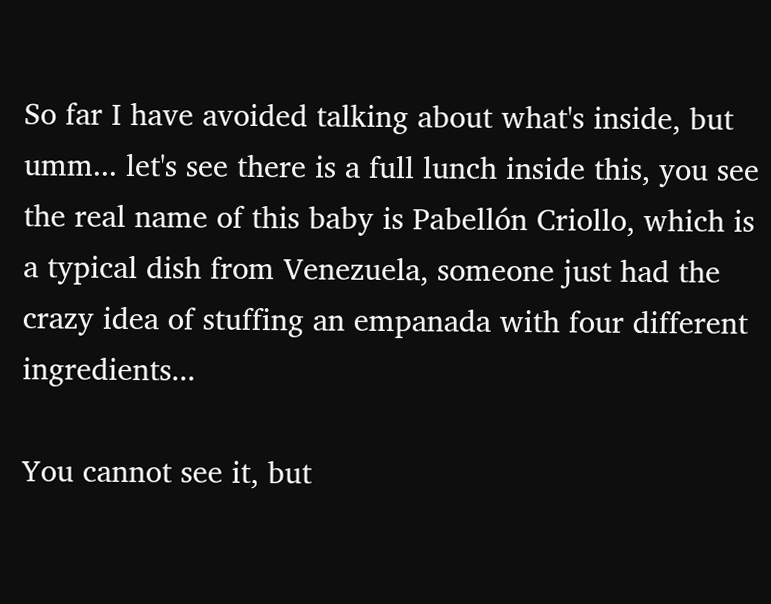So far I have avoided talking about what's inside, but umm... let's see there is a full lunch inside this, you see the real name of this baby is Pabellón Criollo, which is a typical dish from Venezuela, someone just had the crazy idea of stuffing an empanada with four different ingredients...

You cannot see it, but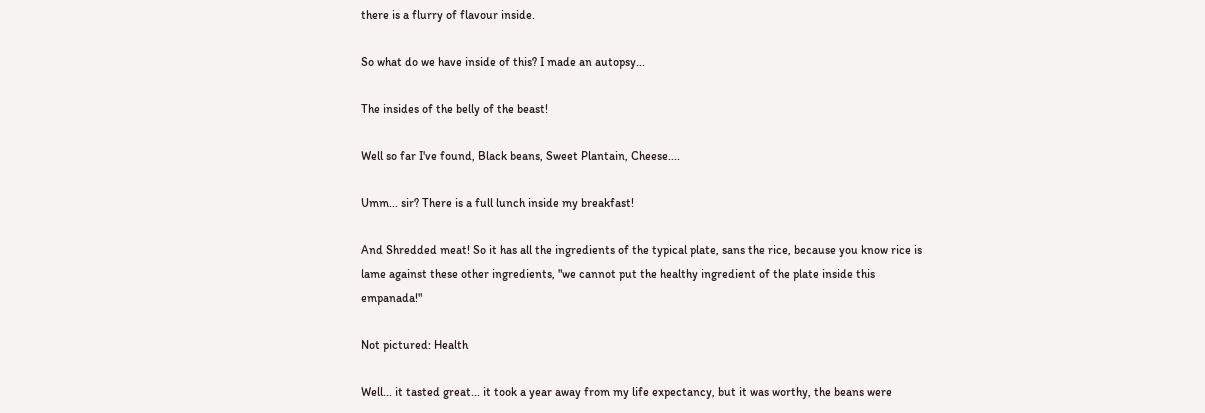there is a flurry of flavour inside.

So what do we have inside of this? I made an autopsy...

The insides of the belly of the beast!

Well so far I've found, Black beans, Sweet Plantain, Cheese....

Umm... sir? There is a full lunch inside my breakfast!

And Shredded meat! So it has all the ingredients of the typical plate, sans the rice, because you know rice is lame against these other ingredients, "we cannot put the healthy ingredient of the plate inside this empanada!"

Not pictured: Health

Well... it tasted great... it took a year away from my life expectancy, but it was worthy, the beans were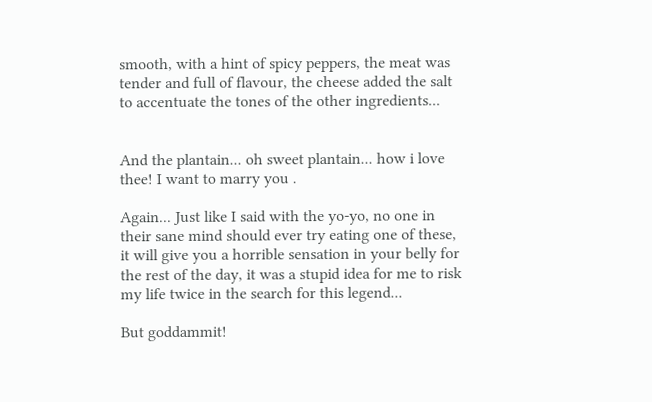smooth, with a hint of spicy peppers, the meat was tender and full of flavour, the cheese added the salt to accentuate the tones of the other ingredients...


And the plantain... oh sweet plantain... how i love thee! I want to marry you .

Again... Just like I said with the yo-yo, no one in their sane mind should ever try eating one of these, it will give you a horrible sensation in your belly for the rest of the day, it was a stupid idea for me to risk my life twice in the search for this legend...

But goddammit!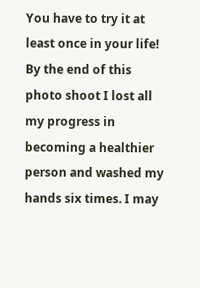You have to try it at least once in your life! By the end of this photo shoot I lost all my progress in becoming a healthier person and washed my hands six times. I may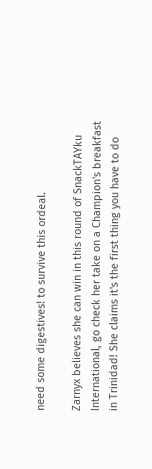need some digestives! to survive this ordeal.

Zarnyx believes she can win in this round of SnackTAYku International, go check her take on a Champion's breakfast in Trinidad! She claims it's the first thing you have to do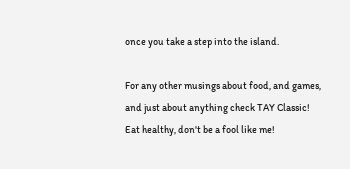once you take a step into the island.

For any other musings about food, and games, and just about anything check TAY Classic! Eat healthy, don't be a fool like me!